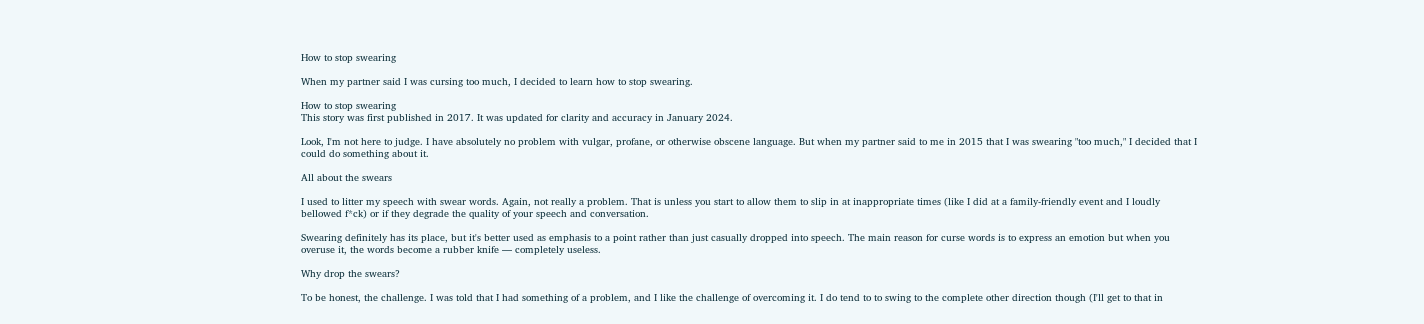How to stop swearing

When my partner said I was cursing too much, I decided to learn how to stop swearing.

How to stop swearing
This story was first published in 2017. It was updated for clarity and accuracy in January 2024.

Look, I'm not here to judge. I have absolutely no problem with vulgar, profane, or otherwise obscene language. But when my partner said to me in 2015 that I was swearing "too much," I decided that I could do something about it.

All about the swears

I used to litter my speech with swear words. Again, not really a problem. That is unless you start to allow them to slip in at inappropriate times (like I did at a family-friendly event and I loudly bellowed f*ck) or if they degrade the quality of your speech and conversation.

Swearing definitely has its place, but it's better used as emphasis to a point rather than just casually dropped into speech. The main reason for curse words is to express an emotion but when you overuse it, the words become a rubber knife — completely useless.

Why drop the swears?

To be honest, the challenge. I was told that I had something of a problem, and I like the challenge of overcoming it. I do tend to to swing to the complete other direction though (I'll get to that in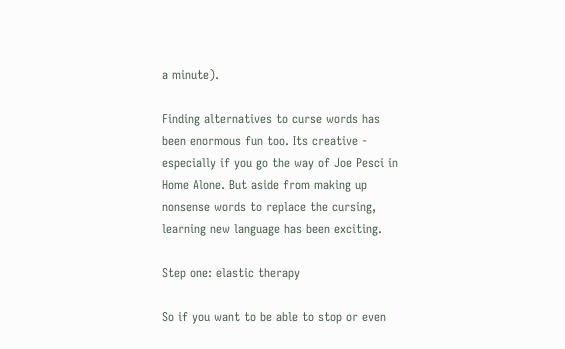a minute).

Finding alternatives to curse words has been enormous fun too. Its creative - especially if you go the way of Joe Pesci in Home Alone. But aside from making up nonsense words to replace the cursing, learning new language has been exciting.

Step one: elastic therapy

So if you want to be able to stop or even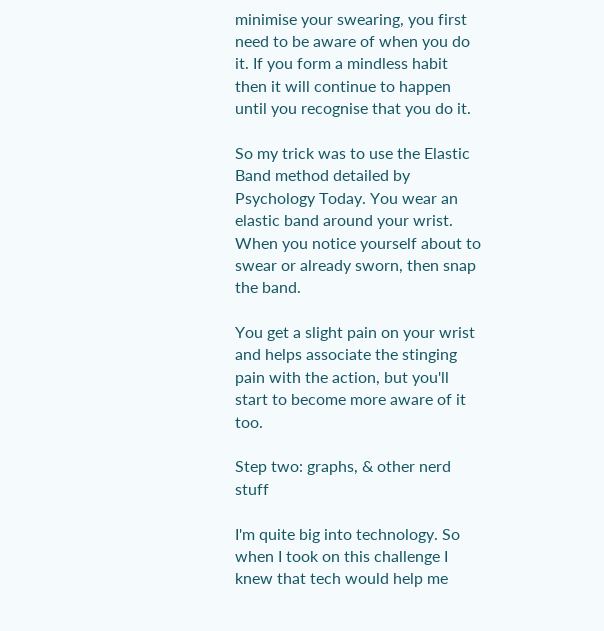minimise your swearing, you first need to be aware of when you do it. If you form a mindless habit then it will continue to happen until you recognise that you do it.

So my trick was to use the Elastic Band method detailed by Psychology Today. You wear an elastic band around your wrist. When you notice yourself about to swear or already sworn, then snap the band.

You get a slight pain on your wrist and helps associate the stinging pain with the action, but you'll start to become more aware of it too.

Step two: graphs, & other nerd stuff

I'm quite big into technology. So when I took on this challenge I knew that tech would help me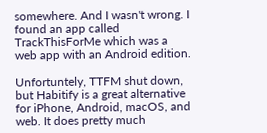somewhere. And I wasn't wrong. I found an app called TrackThisForMe which was a web app with an Android edition.

Unfortuntely, TTFM shut down, but Habitify is a great alternative for iPhone, Android, macOS, and web. It does pretty much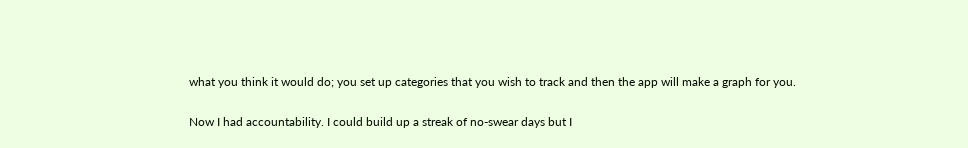what you think it would do; you set up categories that you wish to track and then the app will make a graph for you.

Now I had accountability. I could build up a streak of no-swear days but I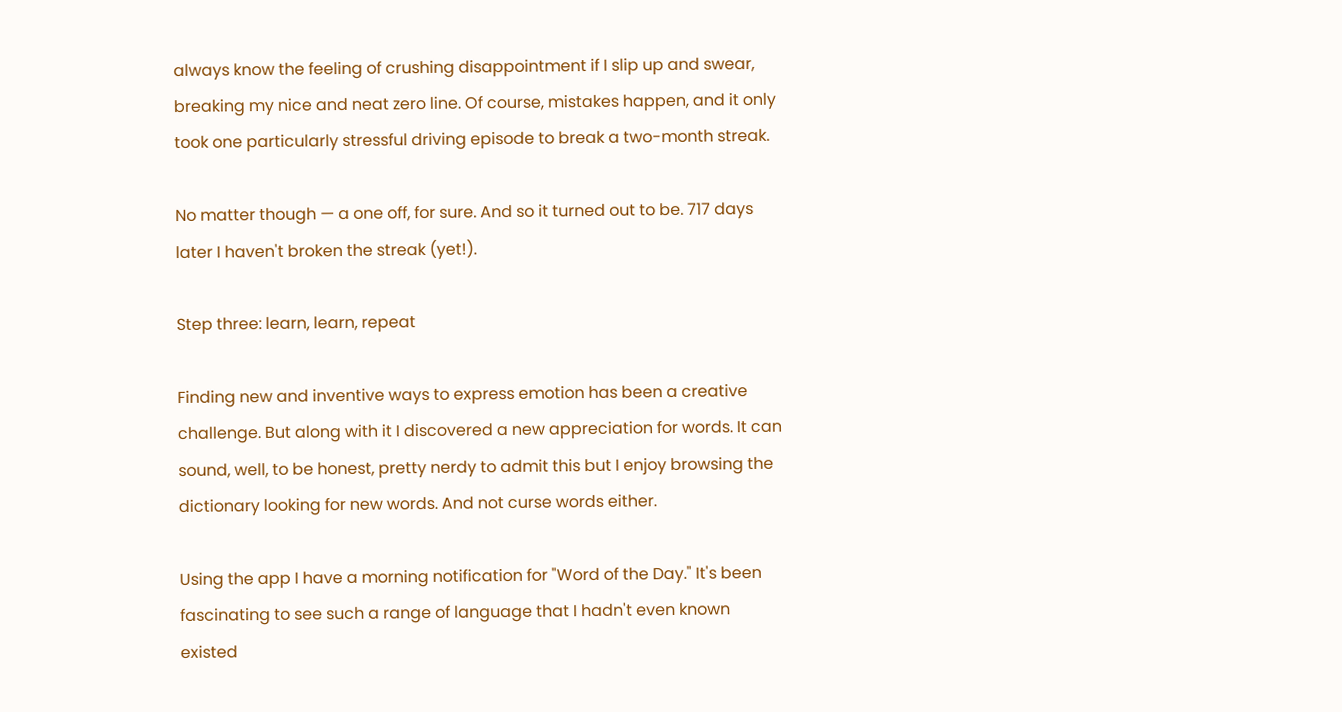always know the feeling of crushing disappointment if I slip up and swear, breaking my nice and neat zero line. Of course, mistakes happen, and it only took one particularly stressful driving episode to break a two-month streak.

No matter though — a one off, for sure. And so it turned out to be. 717 days later I haven't broken the streak (yet!).

Step three: learn, learn, repeat

Finding new and inventive ways to express emotion has been a creative challenge. But along with it I discovered a new appreciation for words. It can sound, well, to be honest, pretty nerdy to admit this but I enjoy browsing the dictionary looking for new words. And not curse words either.

Using the app I have a morning notification for "Word of the Day." It's been fascinating to see such a range of language that I hadn't even known existed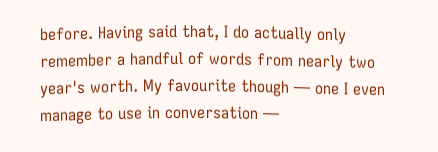before. Having said that, I do actually only remember a handful of words from nearly two year's worth. My favourite though — one I even manage to use in conversation —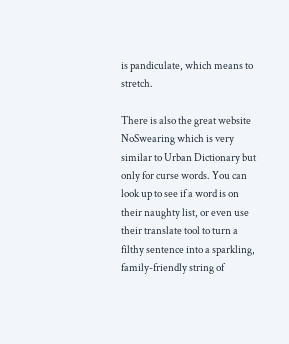is pandiculate, which means to stretch.

There is also the great website NoSwearing which is very similar to Urban Dictionary but only for curse words. You can look up to see if a word is on their naughty list, or even use their translate tool to turn a filthy sentence into a sparkling, family-friendly string of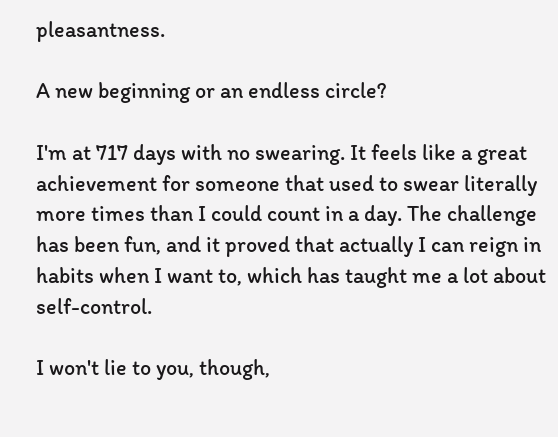pleasantness.

A new beginning or an endless circle?

I'm at 717 days with no swearing. It feels like a great achievement for someone that used to swear literally more times than I could count in a day. The challenge has been fun, and it proved that actually I can reign in habits when I want to, which has taught me a lot about self-control.

I won't lie to you, though,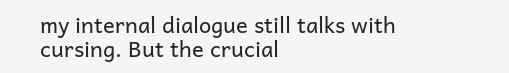my internal dialogue still talks with cursing. But the crucial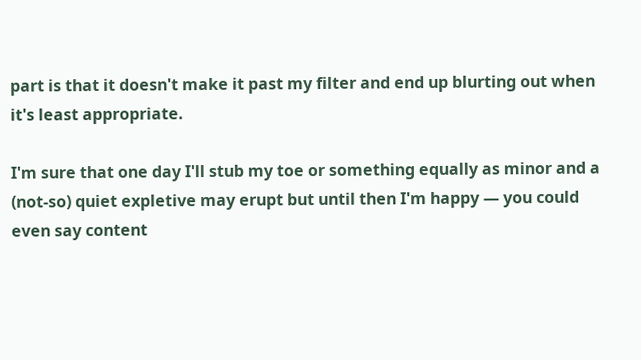part is that it doesn't make it past my filter and end up blurting out when it's least appropriate.

I'm sure that one day I'll stub my toe or something equally as minor and a (not-so) quiet expletive may erupt but until then I'm happy — you could even say content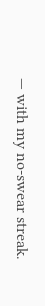— with my no-swear streak.